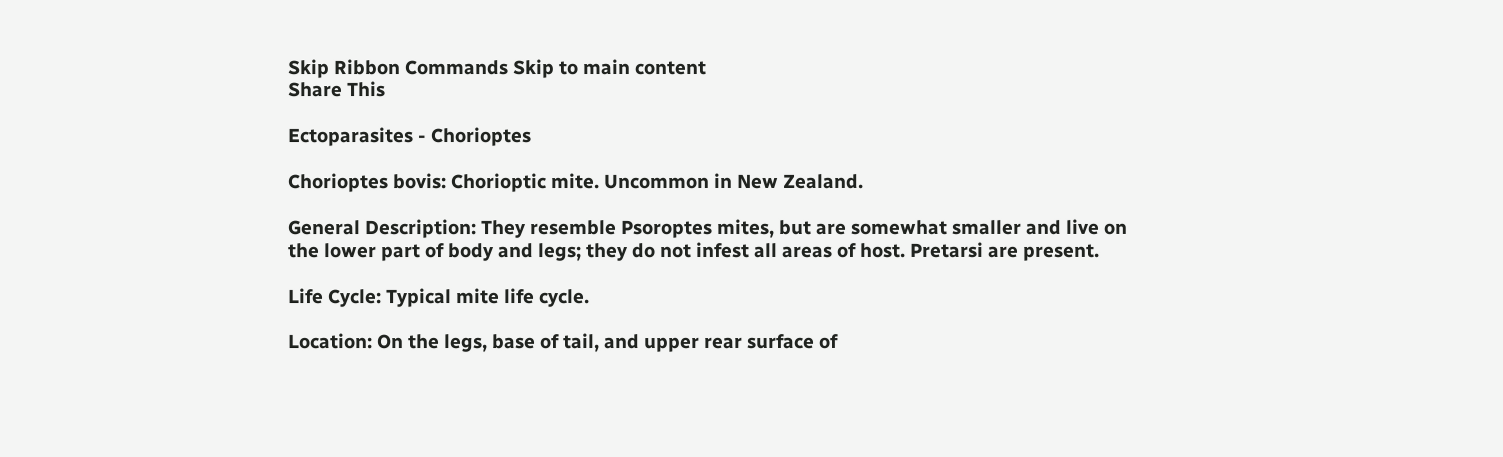Skip Ribbon Commands Skip to main content
Share This

Ectoparasites - Chorioptes

Chorioptes bovis: Chorioptic mite. Uncommon in New Zealand.

General Description: They resemble Psoroptes mites, but are somewhat smaller and live on the lower part of body and legs; they do not infest all areas of host. Pretarsi are present.

Life Cycle: Typical mite life cycle.

Location: On the legs, base of tail, and upper rear surface of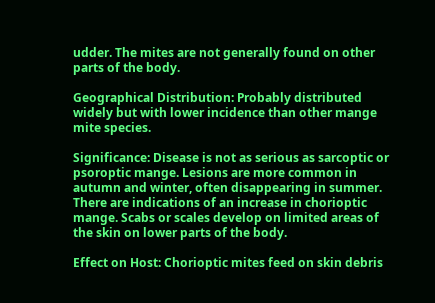udder. The mites are not generally found on other parts of the body.

Geographical Distribution: Probably distributed widely but with lower incidence than other mange mite species.

Significance: Disease is not as serious as sarcoptic or psoroptic mange. Lesions are more common in autumn and winter, often disappearing in summer. There are indications of an increase in chorioptic mange. Scabs or scales develop on limited areas of the skin on lower parts of the body.

Effect on Host: Chorioptic mites feed on skin debris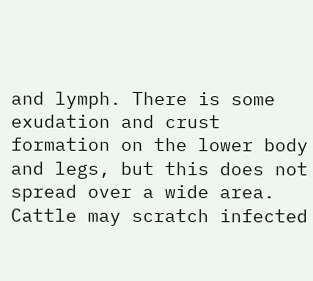and lymph. There is some exudation and crust formation on the lower body and legs, but this does not spread over a wide area. Cattle may scratch infected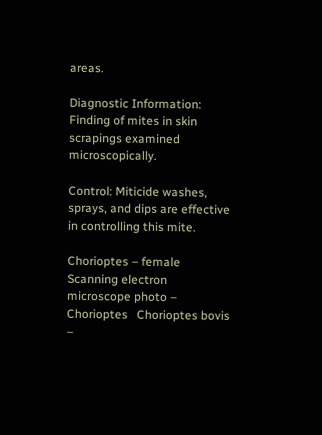areas.

Diagnostic Information: Finding of mites in skin scrapings examined microscopically.

Control: Miticide washes, sprays, and dips are effective in controlling this mite.

Chorioptes – female   Scanning electron microscope photo – Chorioptes   Chorioptes bovis –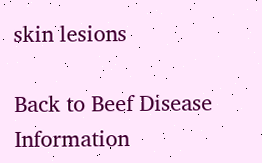skin lesions

Back to Beef Disease Information